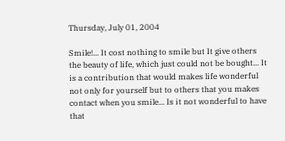Thursday, July 01, 2004

Smile!... It cost nothing to smile but It give others the beauty of life, which just could not be bought... It is a contribution that would makes life wonderful not only for yourself but to others that you makes contact when you smile... Is it not wonderful to have that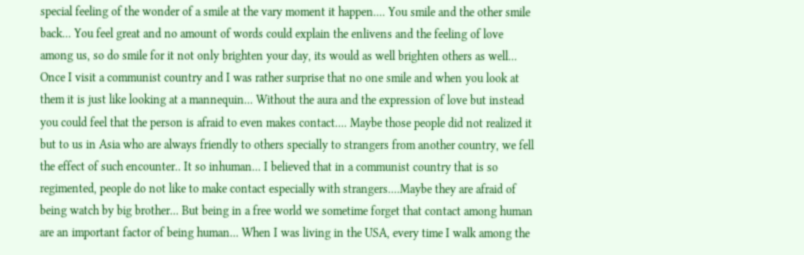special feeling of the wonder of a smile at the vary moment it happen.... You smile and the other smile back... You feel great and no amount of words could explain the enlivens and the feeling of love among us, so do smile for it not only brighten your day, its would as well brighten others as well... Once I visit a communist country and I was rather surprise that no one smile and when you look at them it is just like looking at a mannequin... Without the aura and the expression of love but instead you could feel that the person is afraid to even makes contact.... Maybe those people did not realized it but to us in Asia who are always friendly to others specially to strangers from another country, we fell the effect of such encounter.. It so inhuman... I believed that in a communist country that is so regimented, people do not like to make contact especially with strangers....Maybe they are afraid of being watch by big brother... But being in a free world we sometime forget that contact among human are an important factor of being human... When I was living in the USA, every time I walk among the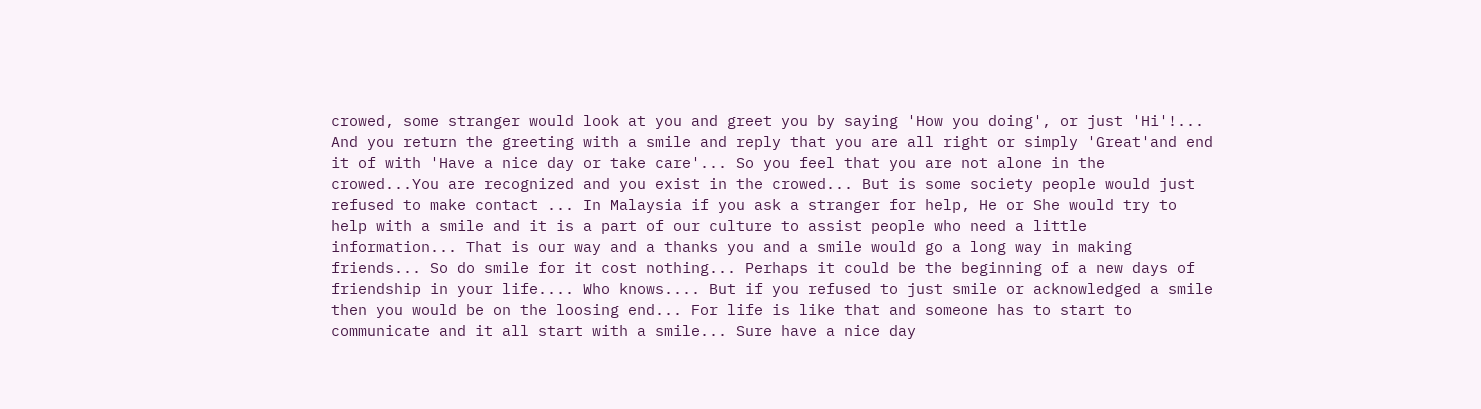crowed, some stranger would look at you and greet you by saying 'How you doing', or just 'Hi'!... And you return the greeting with a smile and reply that you are all right or simply 'Great'and end it of with 'Have a nice day or take care'... So you feel that you are not alone in the crowed...You are recognized and you exist in the crowed... But is some society people would just refused to make contact ... In Malaysia if you ask a stranger for help, He or She would try to help with a smile and it is a part of our culture to assist people who need a little information... That is our way and a thanks you and a smile would go a long way in making friends... So do smile for it cost nothing... Perhaps it could be the beginning of a new days of friendship in your life.... Who knows.... But if you refused to just smile or acknowledged a smile then you would be on the loosing end... For life is like that and someone has to start to communicate and it all start with a smile... Sure have a nice day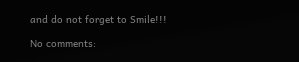and do not forget to Smile!!!

No comments: